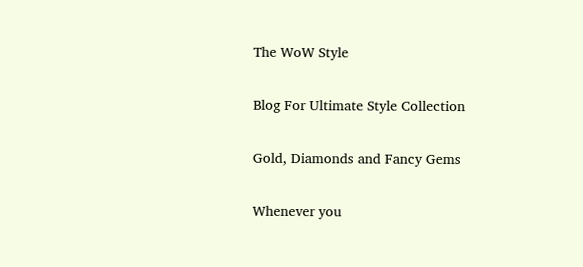The WoW Style

Blog For Ultimate Style Collection

Gold, Diamonds and Fancy Gems

Whenever you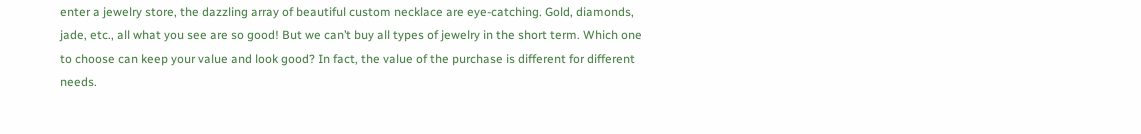enter a jewelry store, the dazzling array of beautiful custom necklace are eye-catching. Gold, diamonds, jade, etc., all what you see are so good! But we can’t buy all types of jewelry in the short term. Which one to choose can keep your value and look good? In fact, the value of the purchase is different for different needs.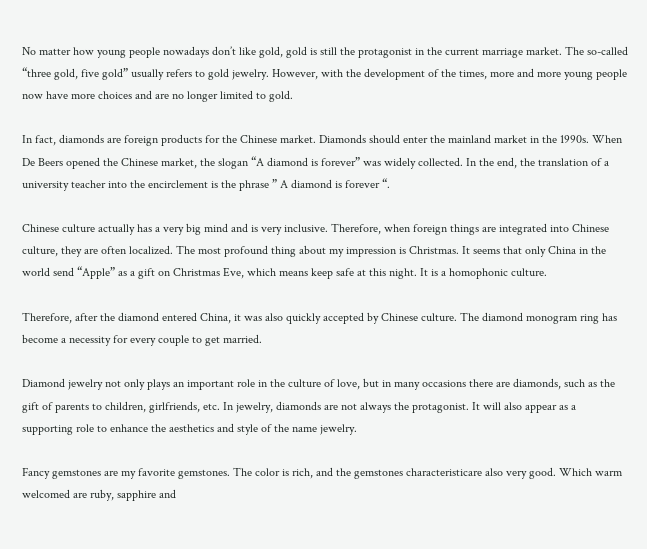No matter how young people nowadays don’t like gold, gold is still the protagonist in the current marriage market. The so-called “three gold, five gold” usually refers to gold jewelry. However, with the development of the times, more and more young people now have more choices and are no longer limited to gold.

In fact, diamonds are foreign products for the Chinese market. Diamonds should enter the mainland market in the 1990s. When De Beers opened the Chinese market, the slogan “A diamond is forever” was widely collected. In the end, the translation of a university teacher into the encirclement is the phrase ” A diamond is forever “.

Chinese culture actually has a very big mind and is very inclusive. Therefore, when foreign things are integrated into Chinese culture, they are often localized. The most profound thing about my impression is Christmas. It seems that only China in the world send “Apple” as a gift on Christmas Eve, which means keep safe at this night. It is a homophonic culture.

Therefore, after the diamond entered China, it was also quickly accepted by Chinese culture. The diamond monogram ring has become a necessity for every couple to get married.

Diamond jewelry not only plays an important role in the culture of love, but in many occasions there are diamonds, such as the gift of parents to children, girlfriends, etc. In jewelry, diamonds are not always the protagonist. It will also appear as a supporting role to enhance the aesthetics and style of the name jewelry.

Fancy gemstones are my favorite gemstones. The color is rich, and the gemstones characteristicare also very good. Which warm welcomed are ruby, sapphire and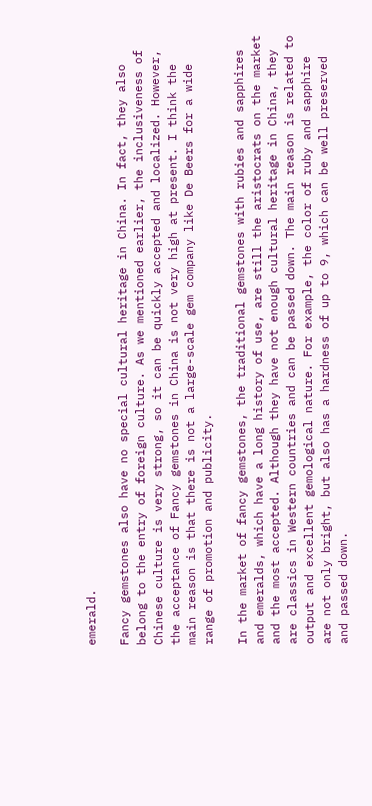emerald.

Fancy gemstones also have no special cultural heritage in China. In fact, they also belong to the entry of foreign culture. As we mentioned earlier, the inclusiveness of Chinese culture is very strong, so it can be quickly accepted and localized. However, the acceptance of Fancy gemstones in China is not very high at present. I think the main reason is that there is not a large-scale gem company like De Beers for a wide range of promotion and publicity.

In the market of fancy gemstones, the traditional gemstones with rubies and sapphires and emeralds, which have a long history of use, are still the aristocrats on the market and the most accepted. Although they have not enough cultural heritage in China, they are classics in Western countries and can be passed down. The main reason is related to output and excellent gemological nature. For example, the color of ruby and sapphire are not only bright, but also has a hardness of up to 9, which can be well preserved and passed down.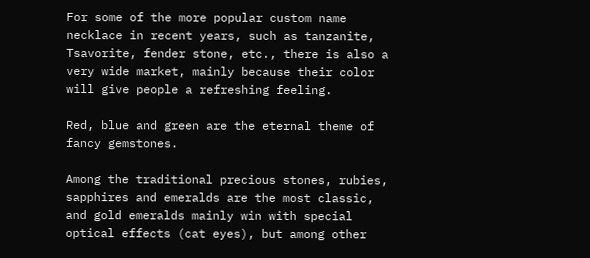For some of the more popular custom name necklace in recent years, such as tanzanite, Tsavorite, fender stone, etc., there is also a very wide market, mainly because their color will give people a refreshing feeling.

Red, blue and green are the eternal theme of fancy gemstones.

Among the traditional precious stones, rubies, sapphires and emeralds are the most classic, and gold emeralds mainly win with special optical effects (cat eyes), but among other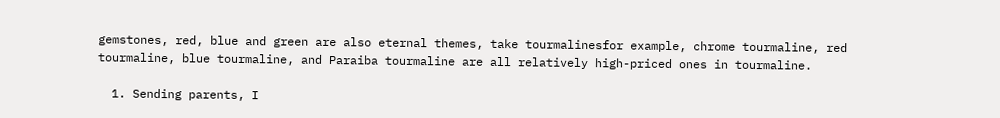gemstones, red, blue and green are also eternal themes, take tourmalinesfor example, chrome tourmaline, red tourmaline, blue tourmaline, and Paraiba tourmaline are all relatively high-priced ones in tourmaline.

  1. Sending parents, I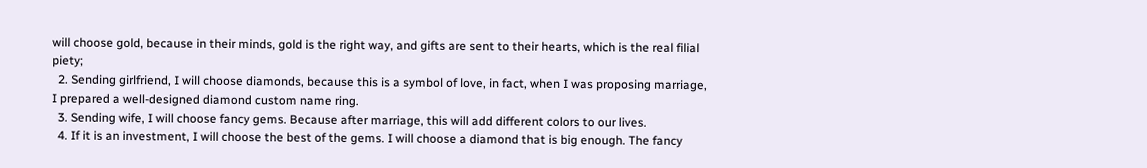will choose gold, because in their minds, gold is the right way, and gifts are sent to their hearts, which is the real filial piety;
  2. Sending girlfriend, I will choose diamonds, because this is a symbol of love, in fact, when I was proposing marriage, I prepared a well-designed diamond custom name ring.
  3. Sending wife, I will choose fancy gems. Because after marriage, this will add different colors to our lives.
  4. If it is an investment, I will choose the best of the gems. I will choose a diamond that is big enough. The fancy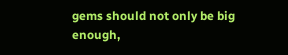gems should not only be big enough,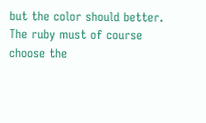but the color should better. The ruby must of course choose the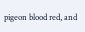pigeon blood red, and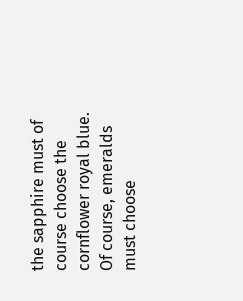the sapphire must of course choose the cornflower royal blue. Of course, emeralds must choose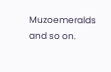Muzoemeralds and so on.